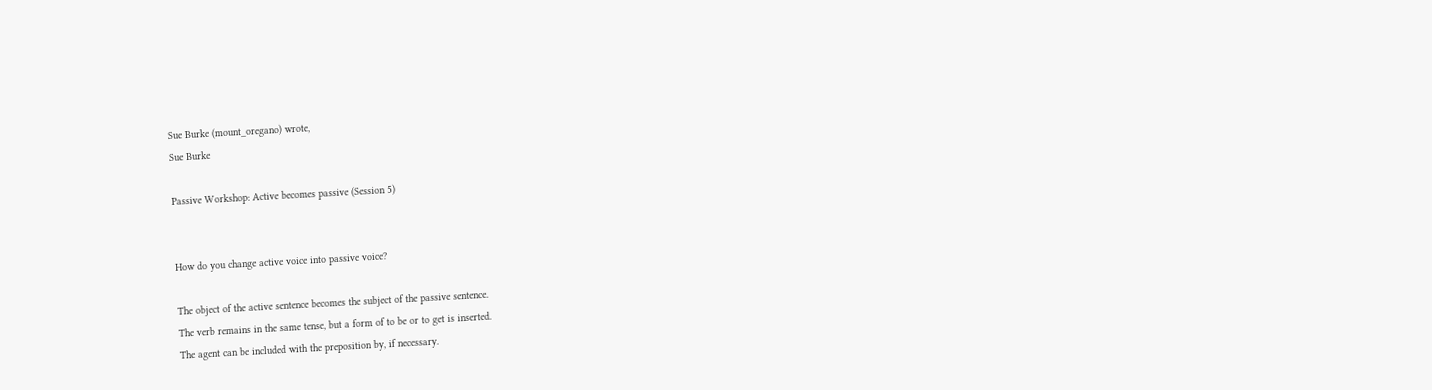Sue Burke (mount_oregano) wrote,
Sue Burke

Passive Workshop: Active becomes passive (Session 5)


How do you change active voice into passive voice?

The object of the active sentence becomes the subject of the passive sentence.
The verb remains in the same tense, but a form of to be or to get is inserted.
The agent can be included with the preposition by, if necessary.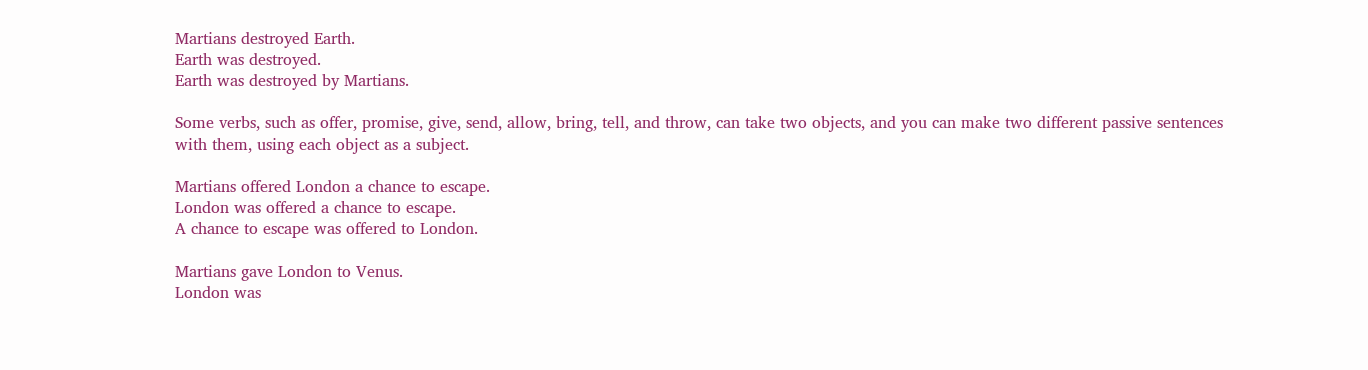Martians destroyed Earth.
Earth was destroyed.
Earth was destroyed by Martians.

Some verbs, such as offer, promise, give, send, allow, bring, tell, and throw, can take two objects, and you can make two different passive sentences with them, using each object as a subject.

Martians offered London a chance to escape.
London was offered a chance to escape.
A chance to escape was offered to London.

Martians gave London to Venus.
London was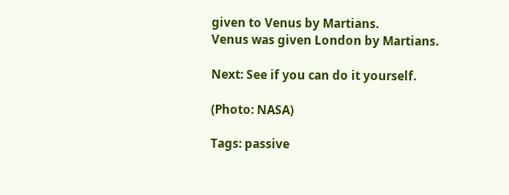given to Venus by Martians.
Venus was given London by Martians.

Next: See if you can do it yourself.

(Photo: NASA)

Tags: passive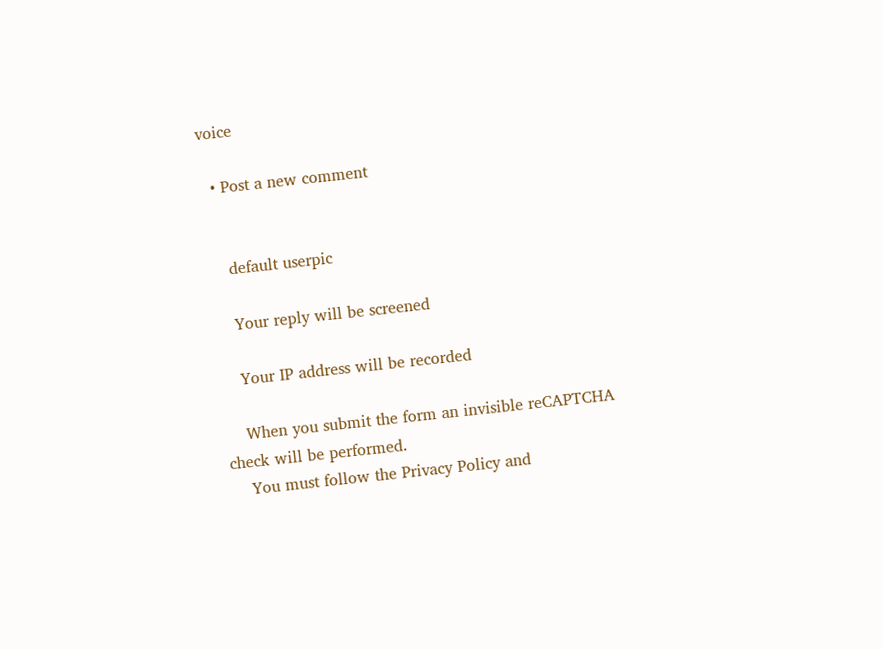voice

  • Post a new comment


    default userpic

    Your reply will be screened

    Your IP address will be recorded

    When you submit the form an invisible reCAPTCHA check will be performed.
    You must follow the Privacy Policy and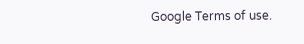Google Terms of use.